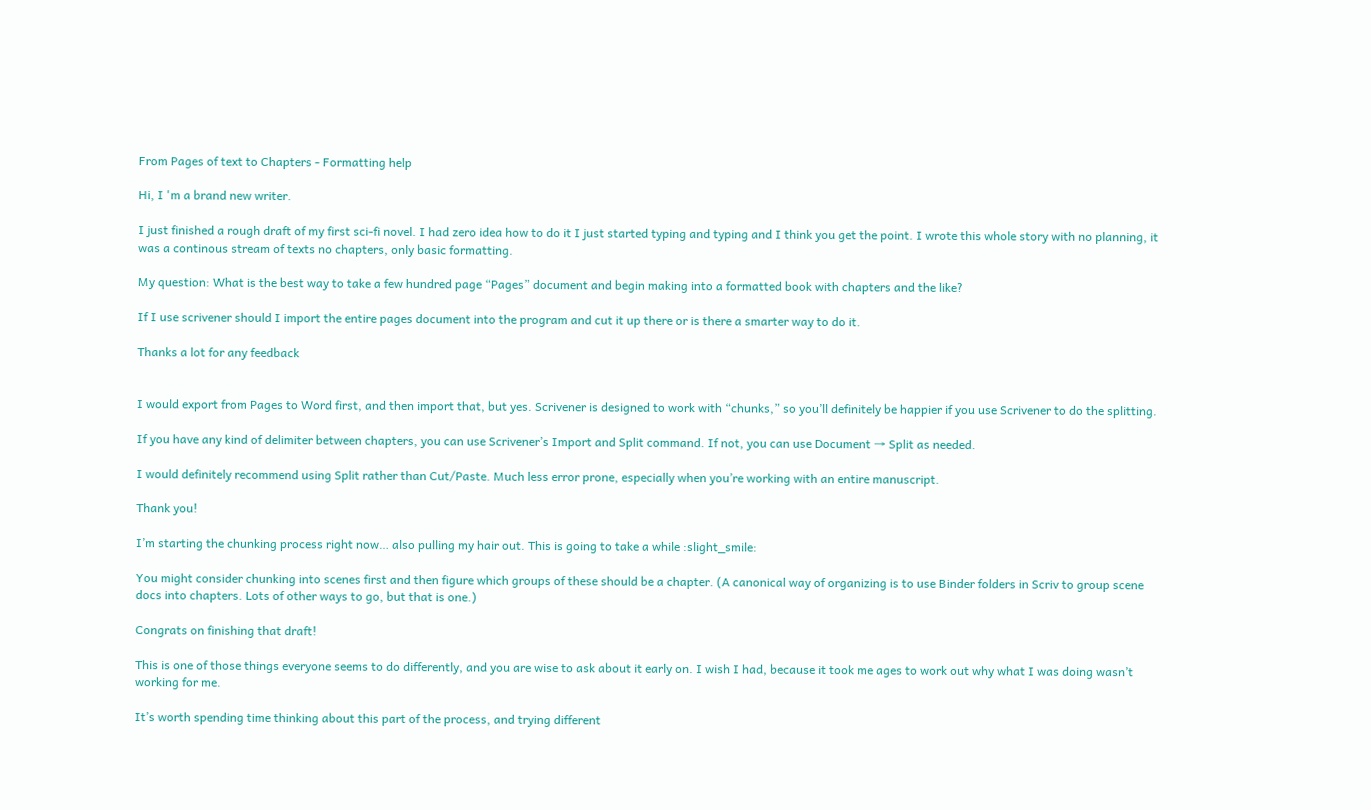From Pages of text to Chapters - Formatting help

Hi, I 'm a brand new writer.

I just finished a rough draft of my first sci-fi novel. I had zero idea how to do it I just started typing and typing and I think you get the point. I wrote this whole story with no planning, it was a continous stream of texts no chapters, only basic formatting.

My question: What is the best way to take a few hundred page “Pages” document and begin making into a formatted book with chapters and the like?

If I use scrivener should I import the entire pages document into the program and cut it up there or is there a smarter way to do it.

Thanks a lot for any feedback


I would export from Pages to Word first, and then import that, but yes. Scrivener is designed to work with “chunks,” so you’ll definitely be happier if you use Scrivener to do the splitting.

If you have any kind of delimiter between chapters, you can use Scrivener’s Import and Split command. If not, you can use Document → Split as needed.

I would definitely recommend using Split rather than Cut/Paste. Much less error prone, especially when you’re working with an entire manuscript.

Thank you!

I’m starting the chunking process right now… also pulling my hair out. This is going to take a while :slight_smile:

You might consider chunking into scenes first and then figure which groups of these should be a chapter. (A canonical way of organizing is to use Binder folders in Scriv to group scene docs into chapters. Lots of other ways to go, but that is one.)

Congrats on finishing that draft!

This is one of those things everyone seems to do differently, and you are wise to ask about it early on. I wish I had, because it took me ages to work out why what I was doing wasn’t working for me.

It’s worth spending time thinking about this part of the process, and trying different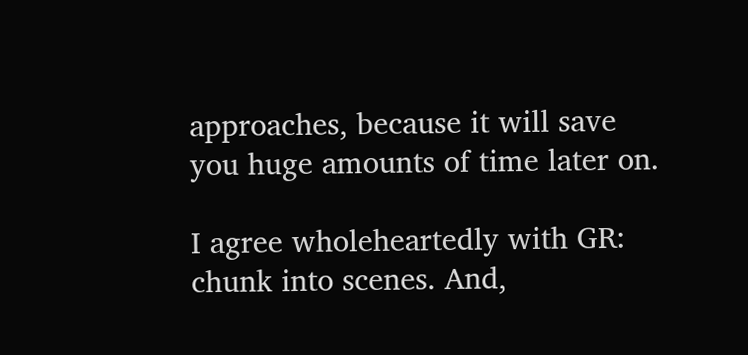approaches, because it will save you huge amounts of time later on.

I agree wholeheartedly with GR: chunk into scenes. And,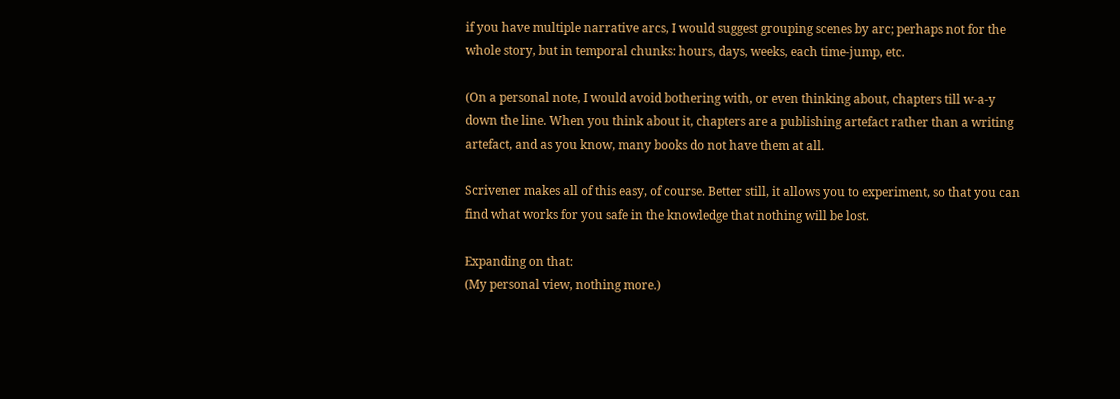if you have multiple narrative arcs, I would suggest grouping scenes by arc; perhaps not for the whole story, but in temporal chunks: hours, days, weeks, each time-jump, etc.

(On a personal note, I would avoid bothering with, or even thinking about, chapters till w-a-y down the line. When you think about it, chapters are a publishing artefact rather than a writing artefact, and as you know, many books do not have them at all.

Scrivener makes all of this easy, of course. Better still, it allows you to experiment, so that you can find what works for you safe in the knowledge that nothing will be lost.

Expanding on that:
(My personal view, nothing more.)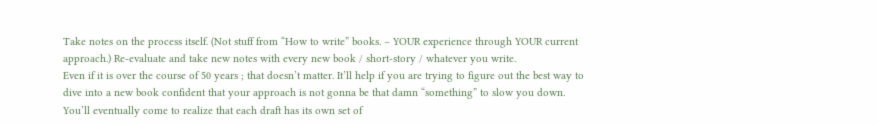Take notes on the process itself. (Not stuff from “How to write” books. – YOUR experience through YOUR current approach.) Re-evaluate and take new notes with every new book / short-story / whatever you write.
Even if it is over the course of 50 years ; that doesn’t matter. It’ll help if you are trying to figure out the best way to dive into a new book confident that your approach is not gonna be that damn “something” to slow you down.
You’ll eventually come to realize that each draft has its own set of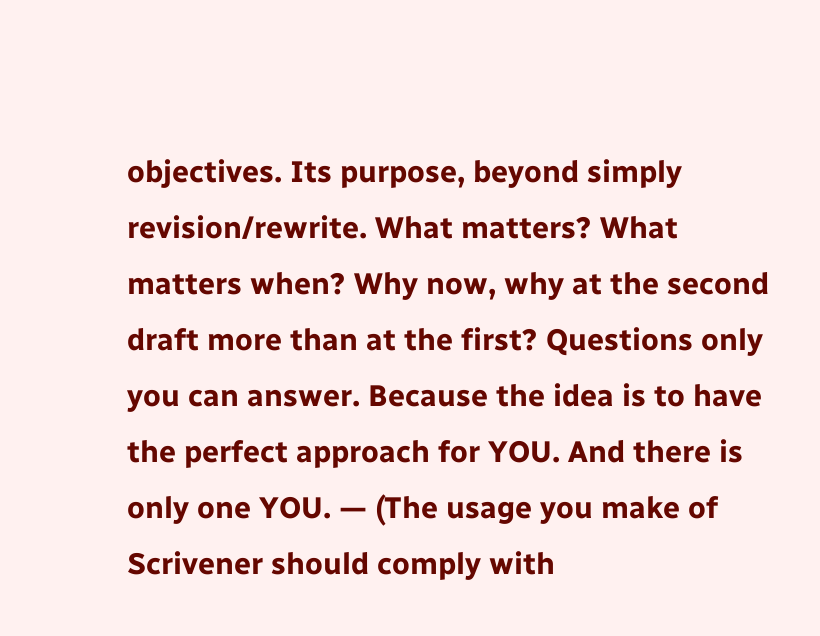objectives. Its purpose, beyond simply revision/rewrite. What matters? What matters when? Why now, why at the second draft more than at the first? Questions only you can answer. Because the idea is to have the perfect approach for YOU. And there is only one YOU. — (The usage you make of Scrivener should comply with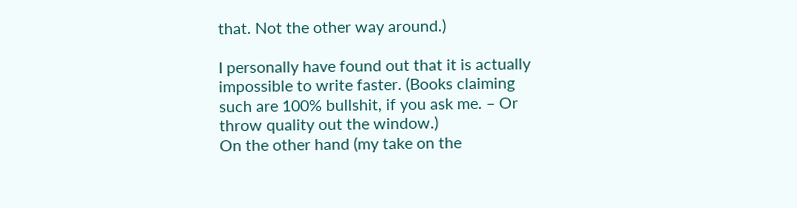that. Not the other way around.)

I personally have found out that it is actually impossible to write faster. (Books claiming such are 100% bullshit, if you ask me. – Or throw quality out the window.)
On the other hand (my take on the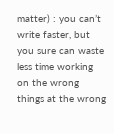matter) : you can’t write faster, but you sure can waste less time working on the wrong things at the wrong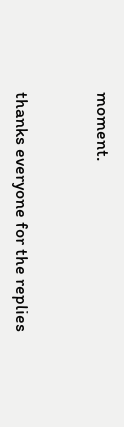moment.


thanks everyone for the replies